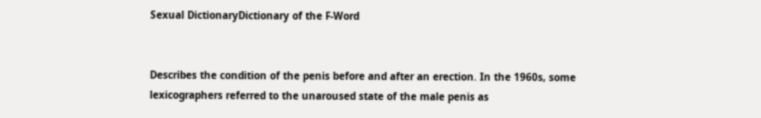Sexual DictionaryDictionary of the F-Word


Describes the condition of the penis before and after an erection. In the 1960s, some lexicographers referred to the unaroused state of the male penis as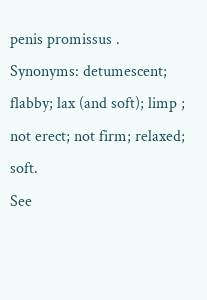penis promissus .
Synonyms: detumescent; flabby; lax (and soft); limp ; not erect; not firm; relaxed; soft.
See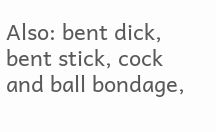Also: bent dick, bent stick, cock and ball bondage,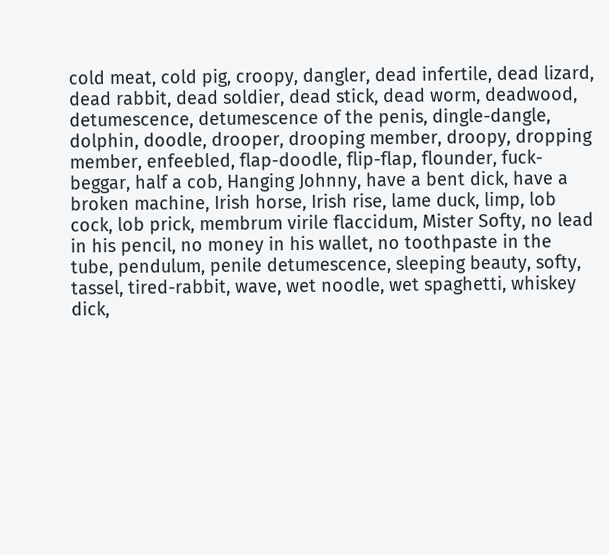cold meat, cold pig, croopy, dangler, dead infertile, dead lizard, dead rabbit, dead soldier, dead stick, dead worm, deadwood, detumescence, detumescence of the penis, dingle-dangle, dolphin, doodle, drooper, drooping member, droopy, dropping member, enfeebled, flap-doodle, flip-flap, flounder, fuck-beggar, half a cob, Hanging Johnny, have a bent dick, have a broken machine, Irish horse, Irish rise, lame duck, limp, lob cock, lob prick, membrum virile flaccidum, Mister Softy, no lead in his pencil, no money in his wallet, no toothpaste in the tube, pendulum, penile detumescence, sleeping beauty, softy, tassel, tired-rabbit, wave, wet noodle, wet spaghetti, whiskey dick,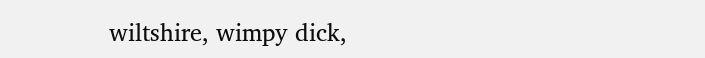wiltshire, wimpy dick,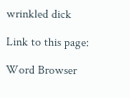wrinkled dick

Link to this page:

Word Browser